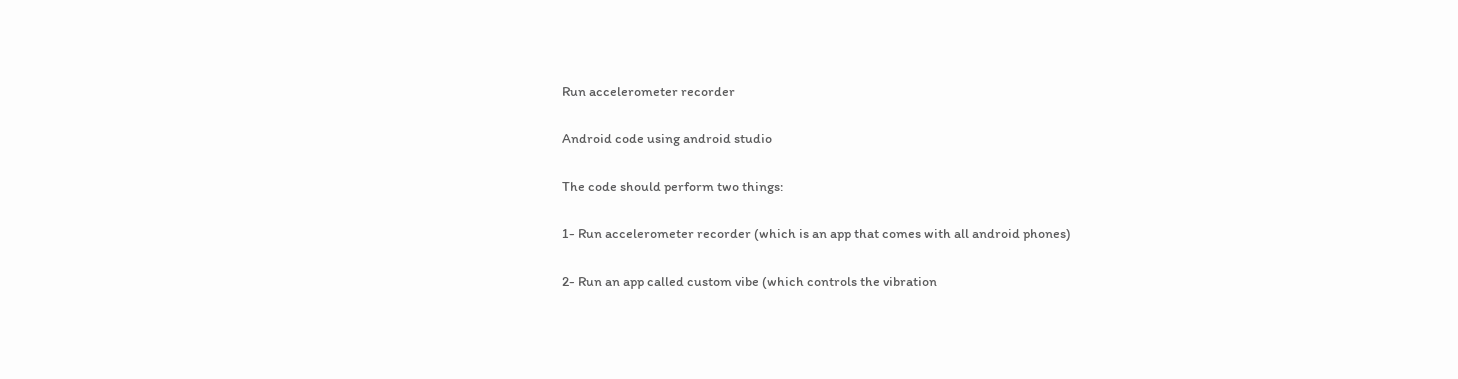Run accelerometer recorder

Android code using android studio

The code should perform two things:

1- Run accelerometer recorder (which is an app that comes with all android phones)

2- Run an app called custom vibe (which controls the vibration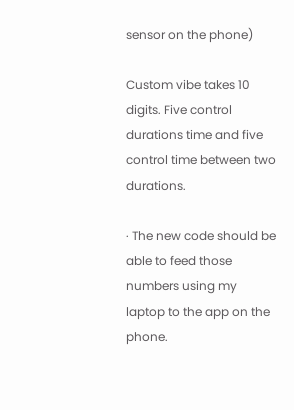sensor on the phone)

Custom vibe takes 10 digits. Five control durations time and five control time between two durations.

· The new code should be able to feed those numbers using my laptop to the app on the phone.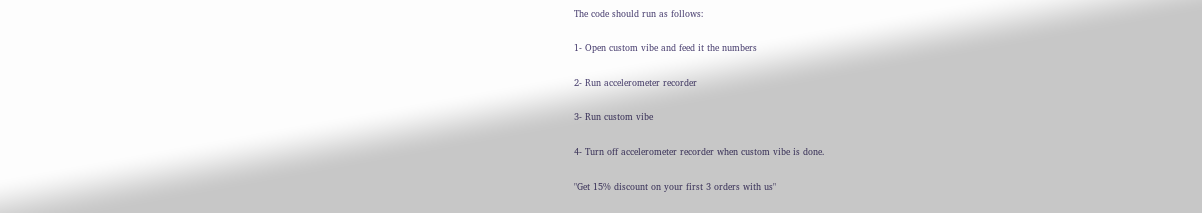The code should run as follows:

1- Open custom vibe and feed it the numbers

2- Run accelerometer recorder

3- Run custom vibe

4- Turn off accelerometer recorder when custom vibe is done.

"Get 15% discount on your first 3 orders with us"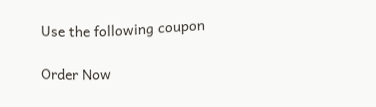Use the following coupon

Order Now